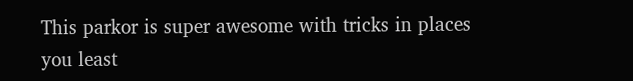This parkor is super awesome with tricks in places you least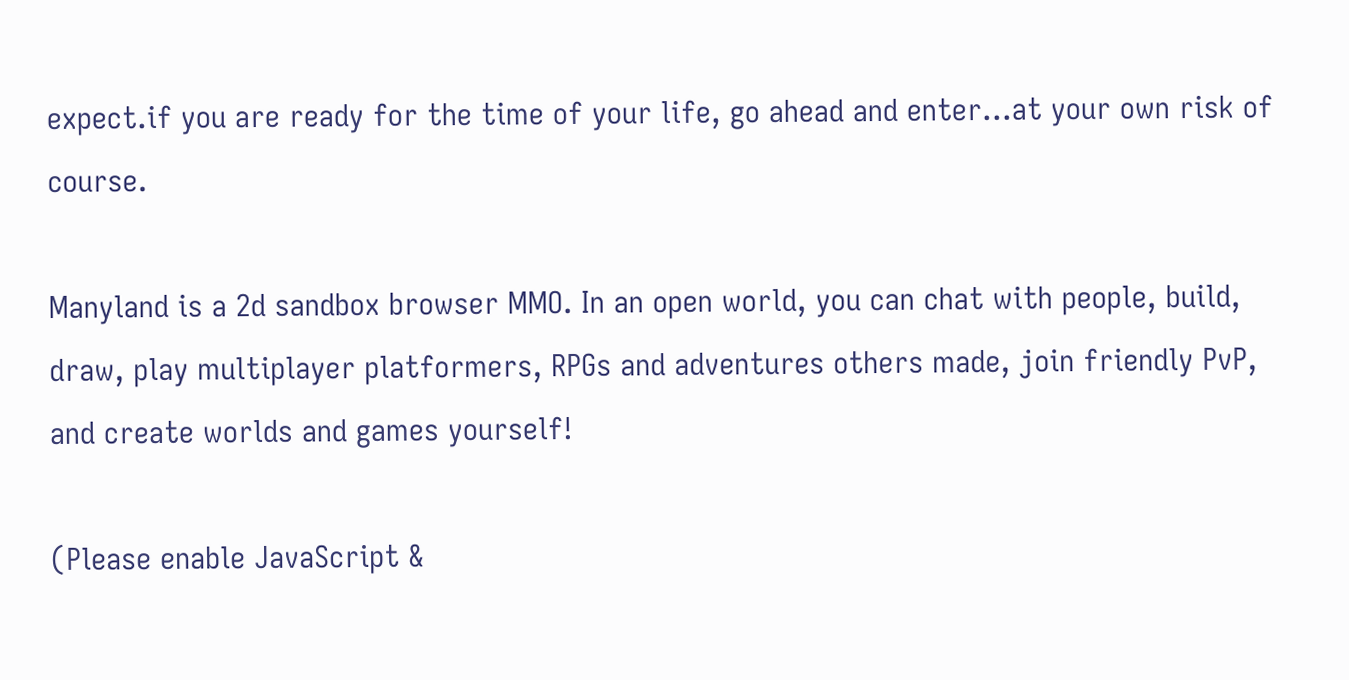expect.if you are ready for the time of your life, go ahead and enter...at your own risk of course.

Manyland is a 2d sandbox browser MMO. In an open world, you can chat with people, build, draw, play multiplayer platformers, RPGs and adventures others made, join friendly PvP, and create worlds and games yourself!

(Please enable JavaScript &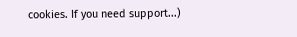cookies. If you need support...)